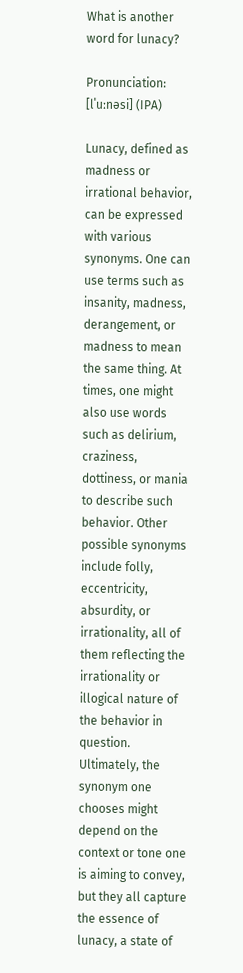What is another word for lunacy?

Pronunciation: [lˈuːnəsi] (IPA)

Lunacy, defined as madness or irrational behavior, can be expressed with various synonyms. One can use terms such as insanity, madness, derangement, or madness to mean the same thing. At times, one might also use words such as delirium, craziness, dottiness, or mania to describe such behavior. Other possible synonyms include folly, eccentricity, absurdity, or irrationality, all of them reflecting the irrationality or illogical nature of the behavior in question. Ultimately, the synonym one chooses might depend on the context or tone one is aiming to convey, but they all capture the essence of lunacy, a state of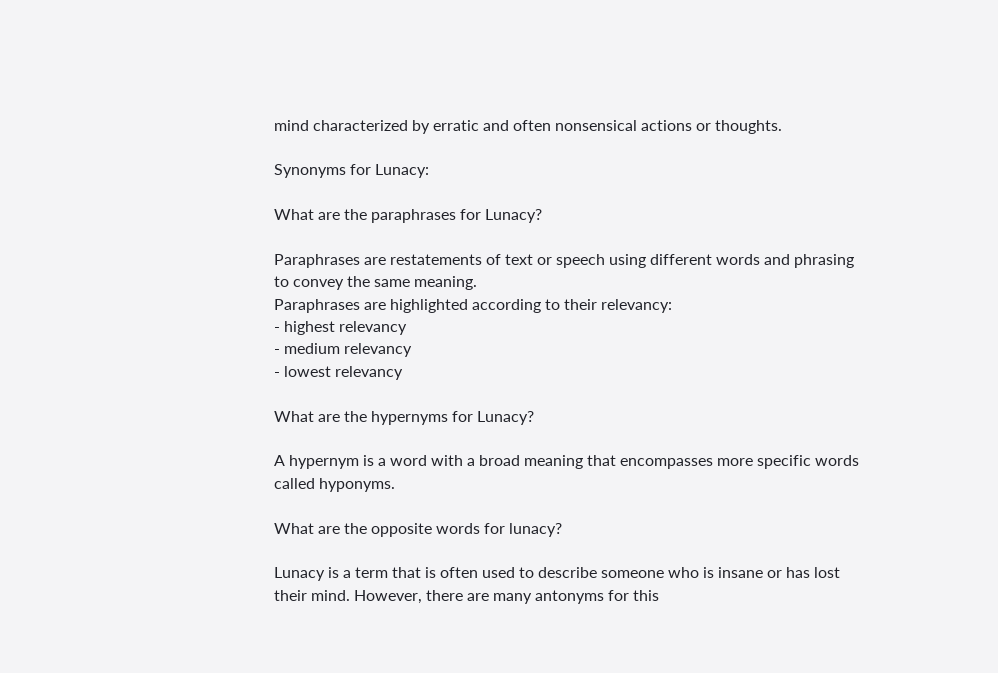mind characterized by erratic and often nonsensical actions or thoughts.

Synonyms for Lunacy:

What are the paraphrases for Lunacy?

Paraphrases are restatements of text or speech using different words and phrasing to convey the same meaning.
Paraphrases are highlighted according to their relevancy:
- highest relevancy
- medium relevancy
- lowest relevancy

What are the hypernyms for Lunacy?

A hypernym is a word with a broad meaning that encompasses more specific words called hyponyms.

What are the opposite words for lunacy?

Lunacy is a term that is often used to describe someone who is insane or has lost their mind. However, there are many antonyms for this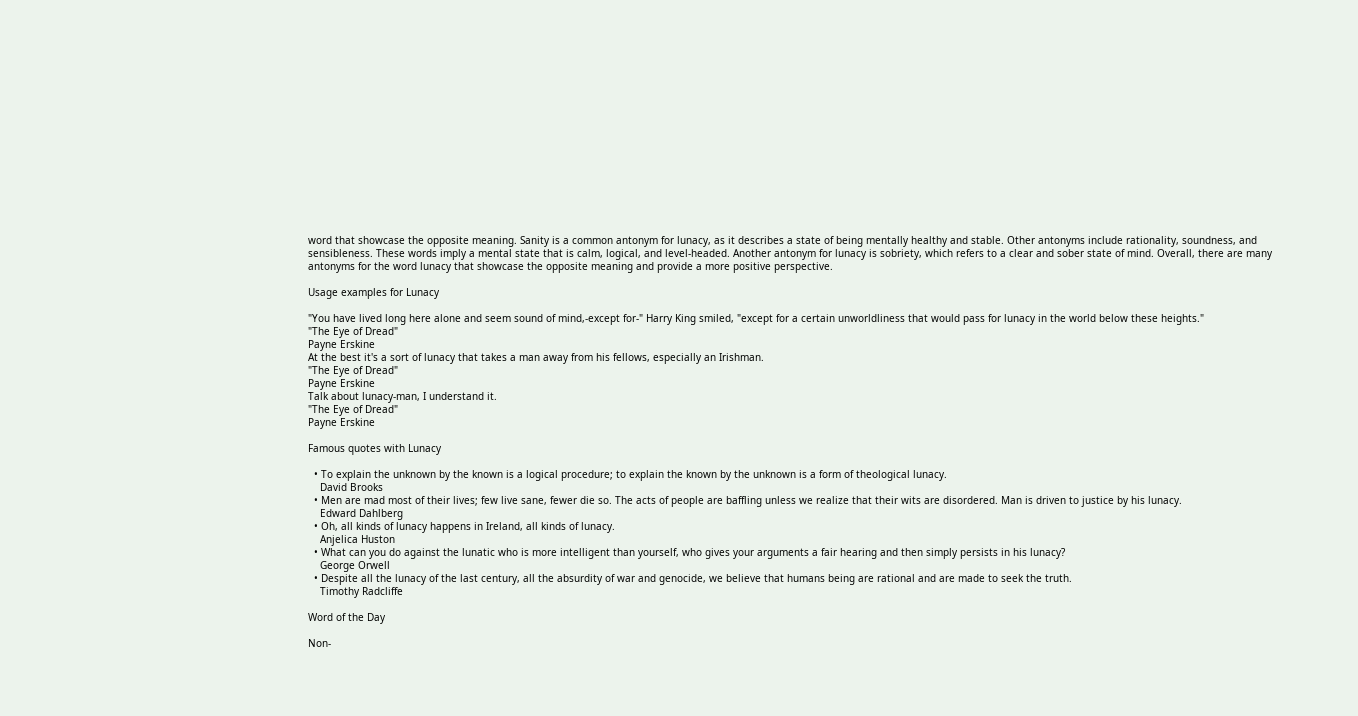word that showcase the opposite meaning. Sanity is a common antonym for lunacy, as it describes a state of being mentally healthy and stable. Other antonyms include rationality, soundness, and sensibleness. These words imply a mental state that is calm, logical, and level-headed. Another antonym for lunacy is sobriety, which refers to a clear and sober state of mind. Overall, there are many antonyms for the word lunacy that showcase the opposite meaning and provide a more positive perspective.

Usage examples for Lunacy

"You have lived long here alone and seem sound of mind,-except for-" Harry King smiled, "except for a certain unworldliness that would pass for lunacy in the world below these heights."
"The Eye of Dread"
Payne Erskine
At the best it's a sort of lunacy that takes a man away from his fellows, especially an Irishman.
"The Eye of Dread"
Payne Erskine
Talk about lunacy-man, I understand it.
"The Eye of Dread"
Payne Erskine

Famous quotes with Lunacy

  • To explain the unknown by the known is a logical procedure; to explain the known by the unknown is a form of theological lunacy.
    David Brooks
  • Men are mad most of their lives; few live sane, fewer die so. The acts of people are baffling unless we realize that their wits are disordered. Man is driven to justice by his lunacy.
    Edward Dahlberg
  • Oh, all kinds of lunacy happens in Ireland, all kinds of lunacy.
    Anjelica Huston
  • What can you do against the lunatic who is more intelligent than yourself, who gives your arguments a fair hearing and then simply persists in his lunacy?
    George Orwell
  • Despite all the lunacy of the last century, all the absurdity of war and genocide, we believe that humans being are rational and are made to seek the truth.
    Timothy Radcliffe

Word of the Day

Non-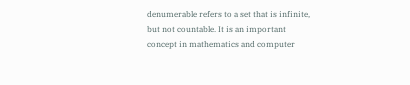denumerable refers to a set that is infinite, but not countable. It is an important concept in mathematics and computer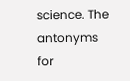science. The antonyms for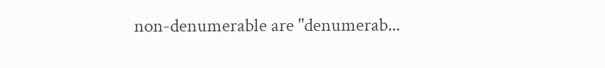non-denumerable are "denumerab...